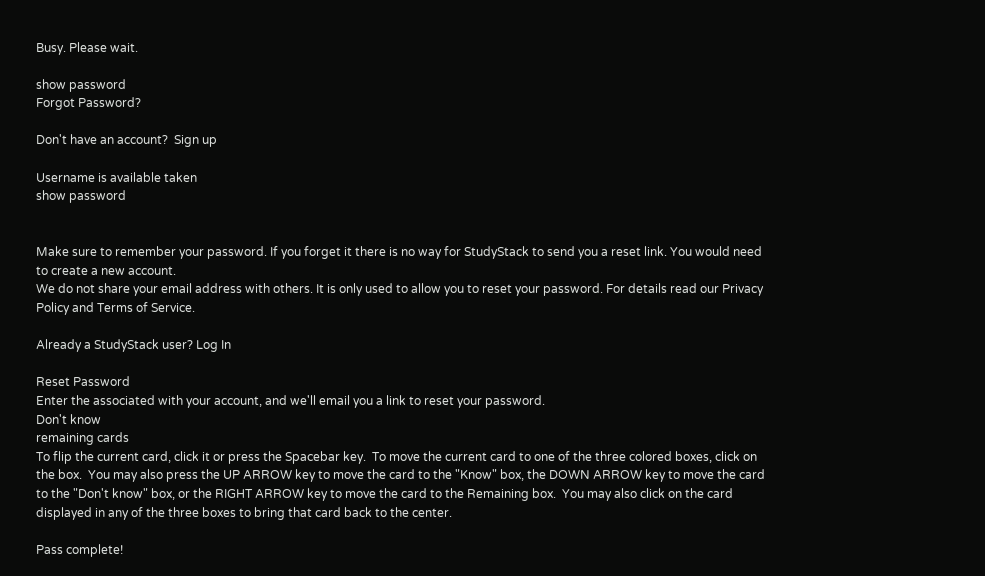Busy. Please wait.

show password
Forgot Password?

Don't have an account?  Sign up

Username is available taken
show password


Make sure to remember your password. If you forget it there is no way for StudyStack to send you a reset link. You would need to create a new account.
We do not share your email address with others. It is only used to allow you to reset your password. For details read our Privacy Policy and Terms of Service.

Already a StudyStack user? Log In

Reset Password
Enter the associated with your account, and we'll email you a link to reset your password.
Don't know
remaining cards
To flip the current card, click it or press the Spacebar key.  To move the current card to one of the three colored boxes, click on the box.  You may also press the UP ARROW key to move the card to the "Know" box, the DOWN ARROW key to move the card to the "Don't know" box, or the RIGHT ARROW key to move the card to the Remaining box.  You may also click on the card displayed in any of the three boxes to bring that card back to the center.

Pass complete!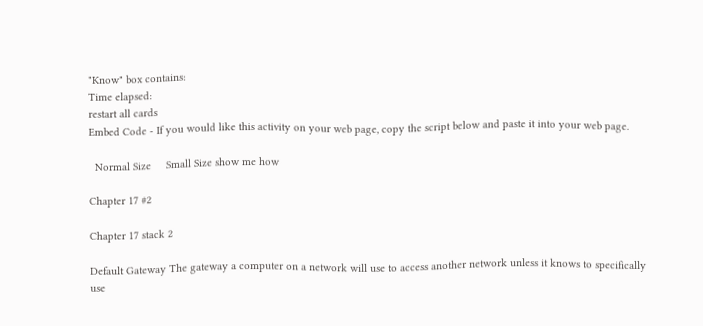"Know" box contains:
Time elapsed:
restart all cards
Embed Code - If you would like this activity on your web page, copy the script below and paste it into your web page.

  Normal Size     Small Size show me how

Chapter 17 #2

Chapter 17 stack 2

Default Gateway The gateway a computer on a network will use to access another network unless it knows to specifically use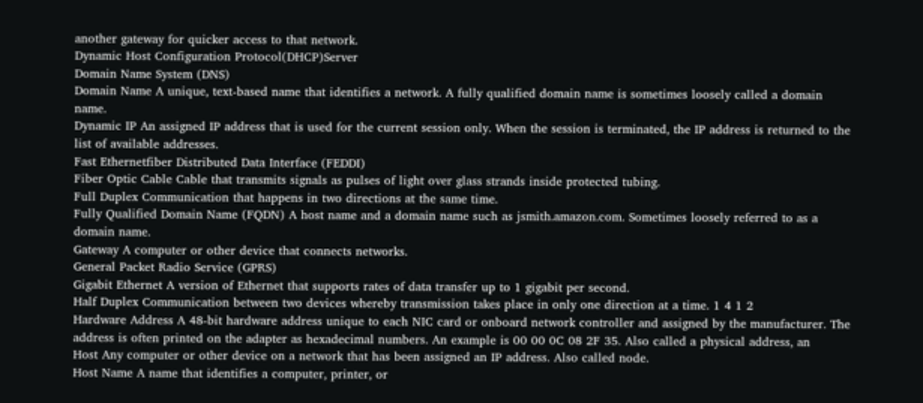another gateway for quicker access to that network.
Dynamic Host Configuration Protocol(DHCP)Server
Domain Name System (DNS)
Domain Name A unique, text-based name that identifies a network. A fully qualified domain name is sometimes loosely called a domain name.
Dynamic IP An assigned IP address that is used for the current session only. When the session is terminated, the IP address is returned to the list of available addresses.
Fast Ethernetfiber Distributed Data Interface (FEDDI)
Fiber Optic Cable Cable that transmits signals as pulses of light over glass strands inside protected tubing.
Full Duplex Communication that happens in two directions at the same time.
Fully Qualified Domain Name (FQDN) A host name and a domain name such as jsmith.amazon.com. Sometimes loosely referred to as a domain name.
Gateway A computer or other device that connects networks.
General Packet Radio Service (GPRS)
Gigabit Ethernet A version of Ethernet that supports rates of data transfer up to 1 gigabit per second.
Half Duplex Communication between two devices whereby transmission takes place in only one direction at a time. 1 4 1 2
Hardware Address A 48-bit hardware address unique to each NIC card or onboard network controller and assigned by the manufacturer. The address is often printed on the adapter as hexadecimal numbers. An example is 00 00 0C 08 2F 35. Also called a physical address, an
Host Any computer or other device on a network that has been assigned an IP address. Also called node.
Host Name A name that identifies a computer, printer, or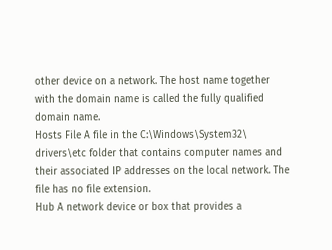other device on a network. The host name together with the domain name is called the fully qualified domain name.
Hosts File A file in the C:\Windows\System32\ drivers\etc folder that contains computer names and their associated IP addresses on the local network. The file has no file extension.
Hub A network device or box that provides a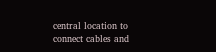central location to connect cables and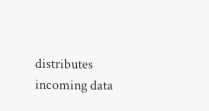distributes incoming data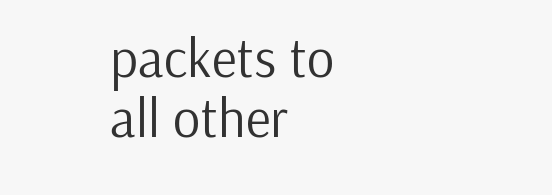packets to all other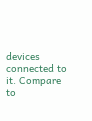devices connected to it. Compare to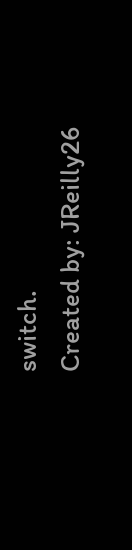switch.
Created by: JReilly26